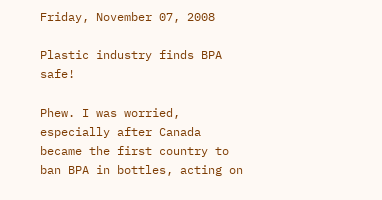Friday, November 07, 2008

Plastic industry finds BPA safe!

Phew. I was worried, especially after Canada became the first country to ban BPA in bottles, acting on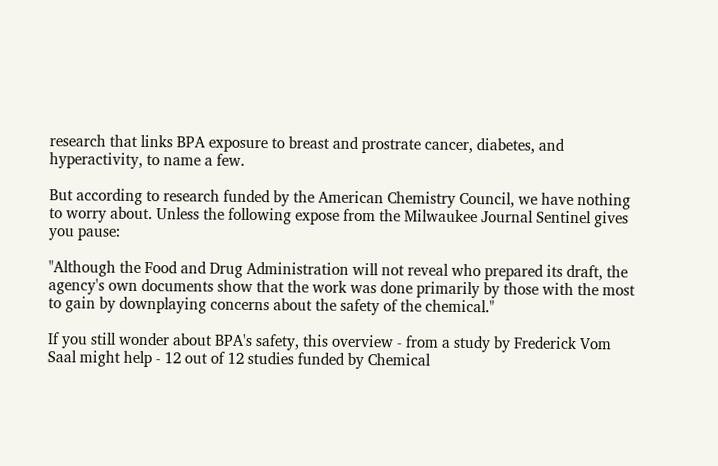research that links BPA exposure to breast and prostrate cancer, diabetes, and hyperactivity, to name a few.

But according to research funded by the American Chemistry Council, we have nothing to worry about. Unless the following expose from the Milwaukee Journal Sentinel gives you pause:

"Although the Food and Drug Administration will not reveal who prepared its draft, the agency's own documents show that the work was done primarily by those with the most to gain by downplaying concerns about the safety of the chemical."

If you still wonder about BPA's safety, this overview - from a study by Frederick Vom Saal might help - 12 out of 12 studies funded by Chemical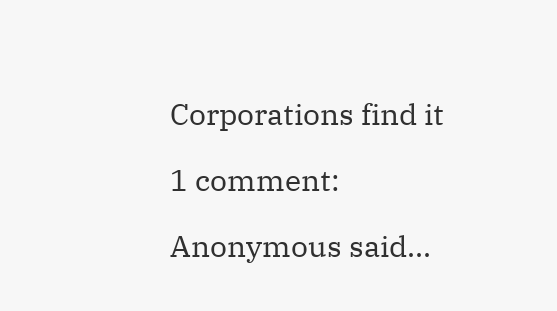Corporations find it

1 comment:

Anonymous said...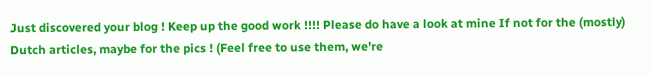Just discovered your blog ! Keep up the good work !!!! Please do have a look at mine If not for the (mostly) Dutch articles, maybe for the pics ! (Feel free to use them, we're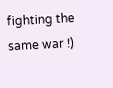fighting the same war !)